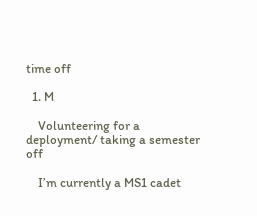time off

  1. M

    Volunteering for a deployment/ taking a semester off

    I’m currently a MS1 cadet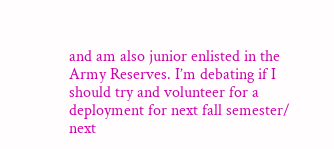and am also junior enlisted in the Army Reserves. I’m debating if I should try and volunteer for a deployment for next fall semester/ next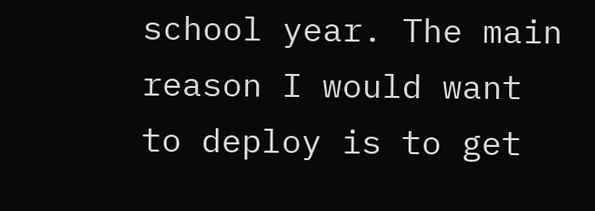school year. The main reason I would want to deploy is to get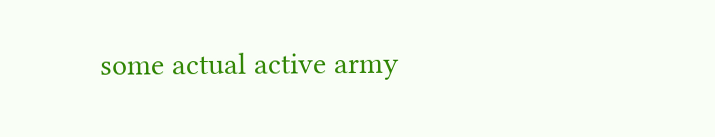some actual active army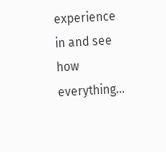experience in and see how everything...